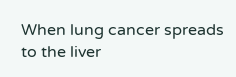When lung cancer spreads to the liver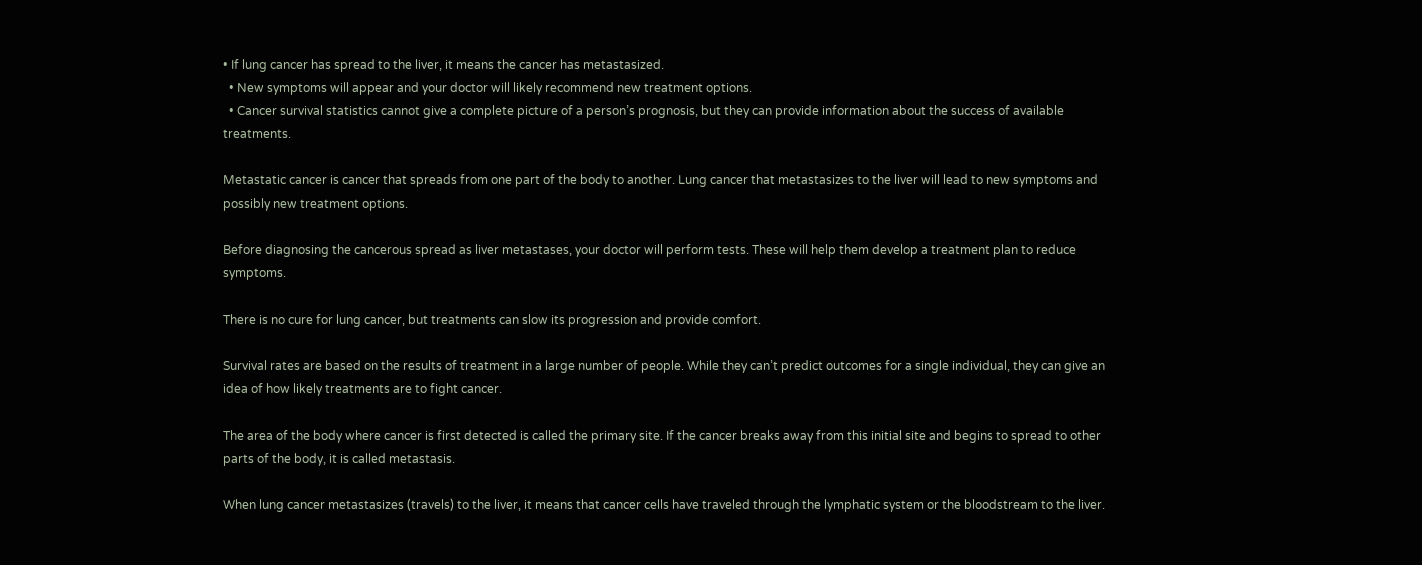• If lung cancer has spread to the liver, it means the cancer has metastasized.
  • New symptoms will appear and your doctor will likely recommend new treatment options.
  • Cancer survival statistics cannot give a complete picture of a person’s prognosis, but they can provide information about the success of available treatments.

Metastatic cancer is cancer that spreads from one part of the body to another. Lung cancer that metastasizes to the liver will lead to new symptoms and possibly new treatment options.

Before diagnosing the cancerous spread as liver metastases, your doctor will perform tests. These will help them develop a treatment plan to reduce symptoms.

There is no cure for lung cancer, but treatments can slow its progression and provide comfort.

Survival rates are based on the results of treatment in a large number of people. While they can’t predict outcomes for a single individual, they can give an idea of how likely treatments are to fight cancer.

The area of the body where cancer is first detected is called the primary site. If the cancer breaks away from this initial site and begins to spread to other parts of the body, it is called metastasis.

When lung cancer metastasizes (travels) to the liver, it means that cancer cells have traveled through the lymphatic system or the bloodstream to the liver.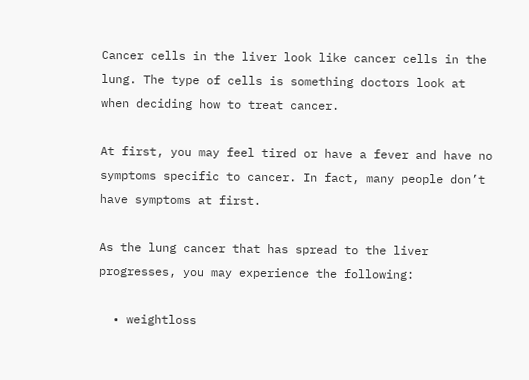Cancer cells in the liver look like cancer cells in the lung. The type of cells is something doctors look at when deciding how to treat cancer.

At first, you may feel tired or have a fever and have no symptoms specific to cancer. In fact, many people don’t have symptoms at first.

As the lung cancer that has spread to the liver progresses, you may experience the following:

  • weightloss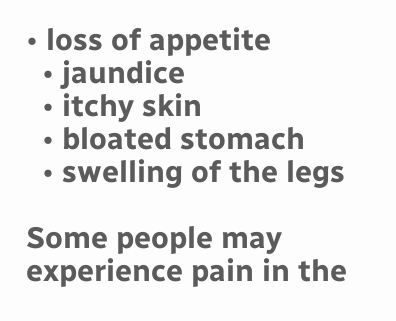• loss of appetite
  • jaundice
  • itchy skin
  • bloated stomach
  • swelling of the legs

Some people may experience pain in the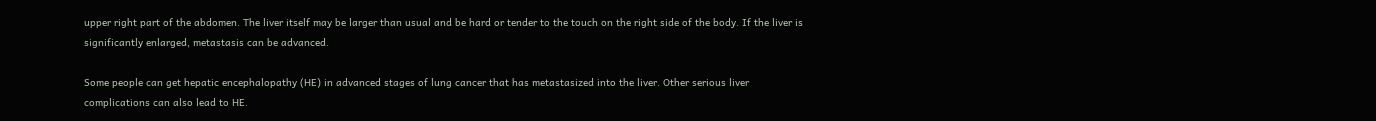upper right part of the abdomen. The liver itself may be larger than usual and be hard or tender to the touch on the right side of the body. If the liver is significantly enlarged, metastasis can be advanced.

Some people can get hepatic encephalopathy (HE) in advanced stages of lung cancer that has metastasized into the liver. Other serious liver complications can also lead to HE.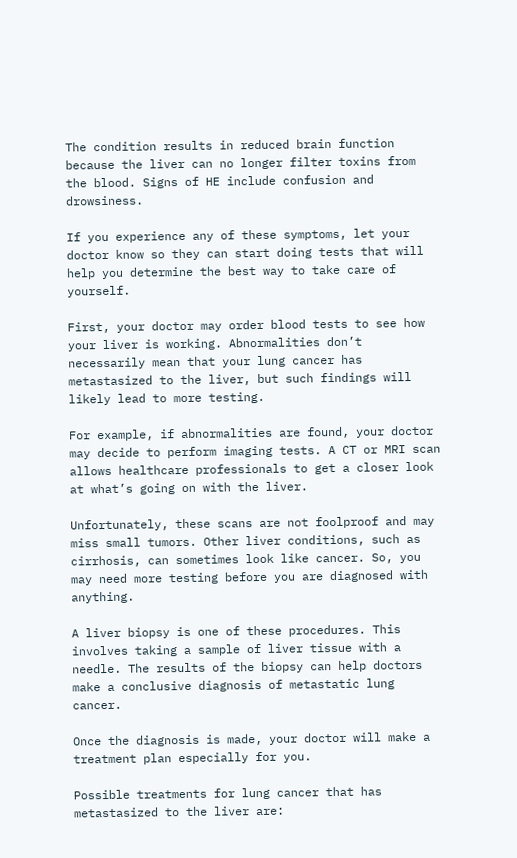The condition results in reduced brain function because the liver can no longer filter toxins from the blood. Signs of HE include confusion and drowsiness.

If you experience any of these symptoms, let your doctor know so they can start doing tests that will help you determine the best way to take care of yourself.

First, your doctor may order blood tests to see how your liver is working. Abnormalities don’t necessarily mean that your lung cancer has metastasized to the liver, but such findings will likely lead to more testing.

For example, if abnormalities are found, your doctor may decide to perform imaging tests. A CT or MRI scan allows healthcare professionals to get a closer look at what’s going on with the liver.

Unfortunately, these scans are not foolproof and may miss small tumors. Other liver conditions, such as cirrhosis, can sometimes look like cancer. So, you may need more testing before you are diagnosed with anything.

A liver biopsy is one of these procedures. This involves taking a sample of liver tissue with a needle. The results of the biopsy can help doctors make a conclusive diagnosis of metastatic lung cancer.

Once the diagnosis is made, your doctor will make a treatment plan especially for you.

Possible treatments for lung cancer that has metastasized to the liver are: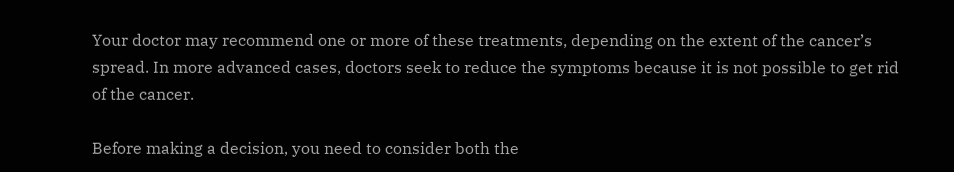Your doctor may recommend one or more of these treatments, depending on the extent of the cancer’s spread. In more advanced cases, doctors seek to reduce the symptoms because it is not possible to get rid of the cancer.

Before making a decision, you need to consider both the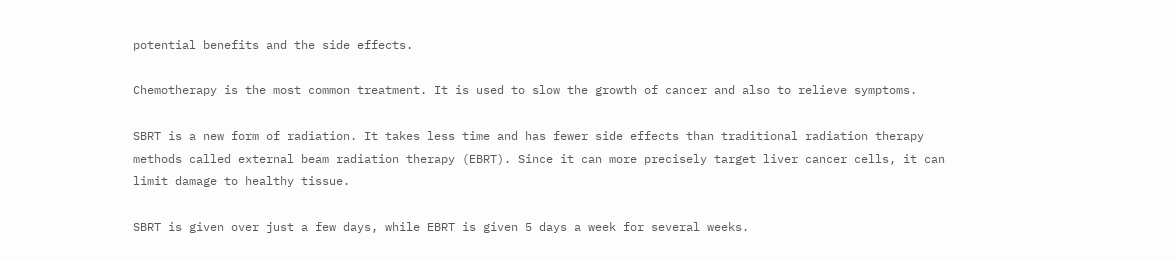potential benefits and the side effects.

Chemotherapy is the most common treatment. It is used to slow the growth of cancer and also to relieve symptoms.

SBRT is a new form of radiation. It takes less time and has fewer side effects than traditional radiation therapy methods called external beam radiation therapy (EBRT). Since it can more precisely target liver cancer cells, it can limit damage to healthy tissue.

SBRT is given over just a few days, while EBRT is given 5 days a week for several weeks.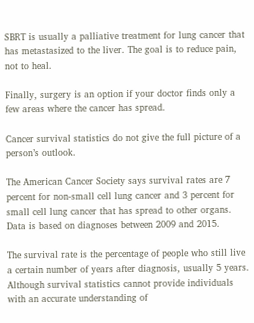SBRT is usually a palliative treatment for lung cancer that has metastasized to the liver. The goal is to reduce pain, not to heal.

Finally, surgery is an option if your doctor finds only a few areas where the cancer has spread.

Cancer survival statistics do not give the full picture of a person’s outlook.

The American Cancer Society says survival rates are 7 percent for non-small cell lung cancer and 3 percent for small cell lung cancer that has spread to other organs. Data is based on diagnoses between 2009 and 2015.

The survival rate is the percentage of people who still live a certain number of years after diagnosis, usually 5 years. Although survival statistics cannot provide individuals with an accurate understanding of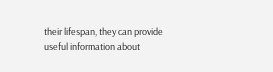their lifespan, they can provide useful information about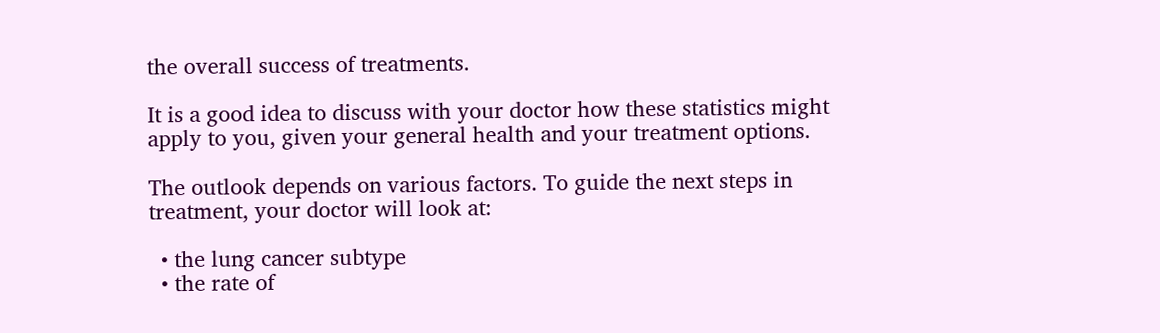the overall success of treatments.

It is a good idea to discuss with your doctor how these statistics might apply to you, given your general health and your treatment options.

The outlook depends on various factors. To guide the next steps in treatment, your doctor will look at:

  • the lung cancer subtype
  • the rate of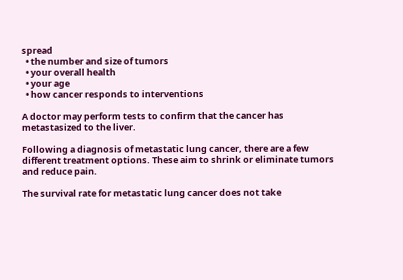spread
  • the number and size of tumors
  • your overall health
  • your age
  • how cancer responds to interventions

A doctor may perform tests to confirm that the cancer has metastasized to the liver.

Following a diagnosis of metastatic lung cancer, there are a few different treatment options. These aim to shrink or eliminate tumors and reduce pain.

The survival rate for metastatic lung cancer does not take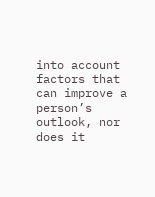into account factors that can improve a person’s outlook, nor does it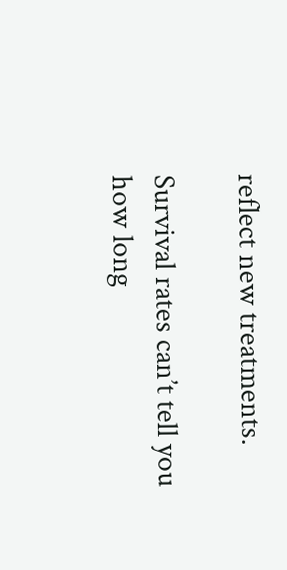reflect new treatments.

Survival rates can’t tell you how long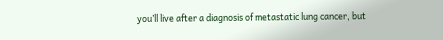you’ll live after a diagnosis of metastatic lung cancer, but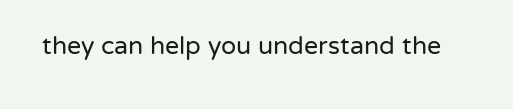they can help you understand the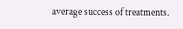average success of treatments.